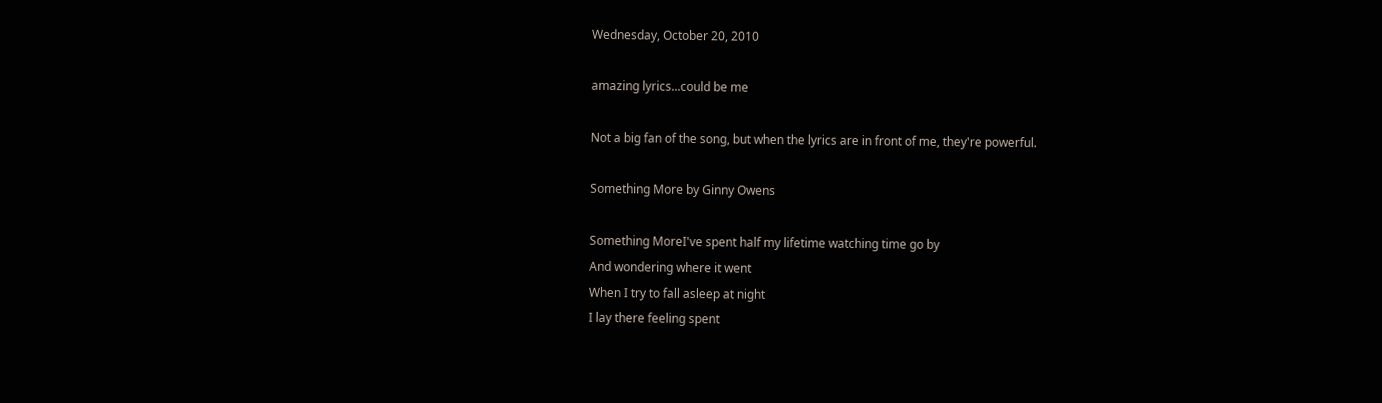Wednesday, October 20, 2010

amazing lyrics...could be me

Not a big fan of the song, but when the lyrics are in front of me, they're powerful.

Something More by Ginny Owens

Something MoreI've spent half my lifetime watching time go by
And wondering where it went
When I try to fall asleep at night
I lay there feeling spent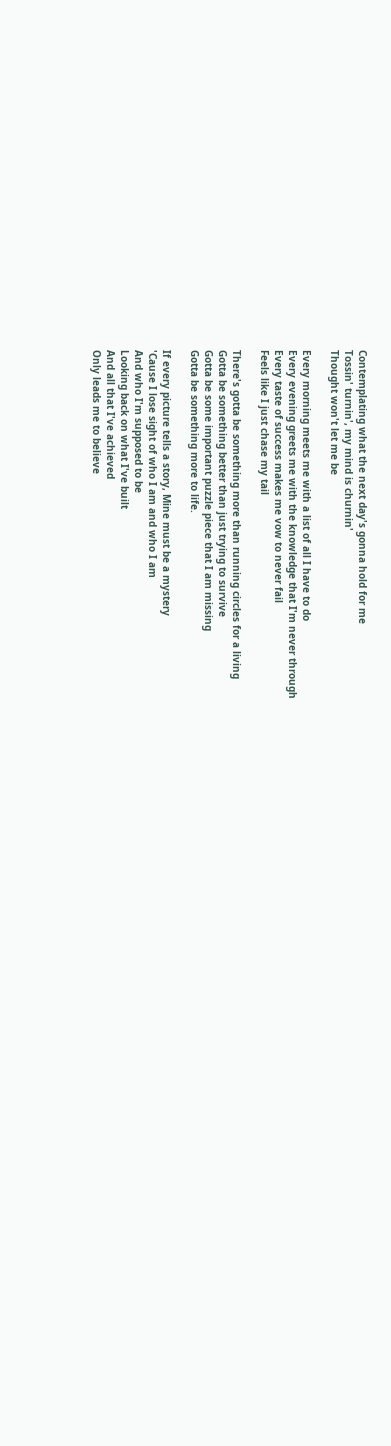Contemplating what the next day's gonna hold for me
Tossin' turnin', my mind is churnin'
Thought won't let me be

Every morning meets me with a list of all I have to do
Every evening greets me with the knowledge that I'm never through
Every taste of success makes me vow to never fail
Feels like I just chase my tail

There's gotta be something more than running circles for a living
Gotta be something better than just trying to survive
Gotta be some important puzzle piece that I am missing
Gotta be something more to life.

If every picture tells a story, Mine must be a mystery
'Cause I lose sight of who I am and who I am
And who I'm supposed to be
Looking back on what I've built
And all that I've achieved
Only leads me to believe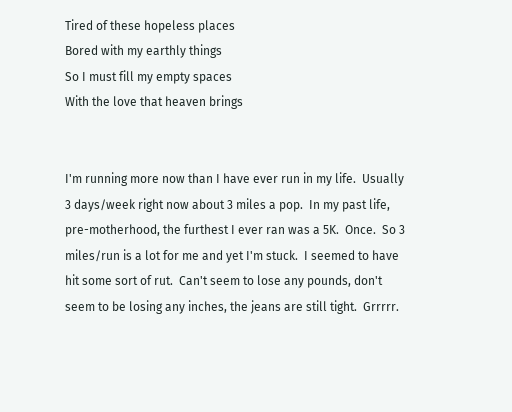Tired of these hopeless places
Bored with my earthly things
So I must fill my empty spaces
With the love that heaven brings


I'm running more now than I have ever run in my life.  Usually 3 days/week right now about 3 miles a pop.  In my past life, pre-motherhood, the furthest I ever ran was a 5K.  Once.  So 3 miles/run is a lot for me and yet I'm stuck.  I seemed to have hit some sort of rut.  Can't seem to lose any pounds, don't seem to be losing any inches, the jeans are still tight.  Grrrrr.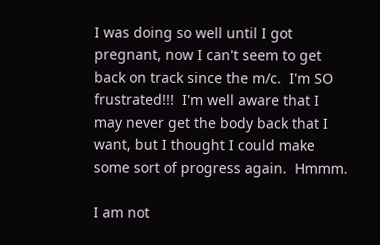I was doing so well until I got pregnant, now I can't seem to get back on track since the m/c.  I'm SO frustrated!!!  I'm well aware that I may never get the body back that I want, but I thought I could make some sort of progress again.  Hmmm.

I am not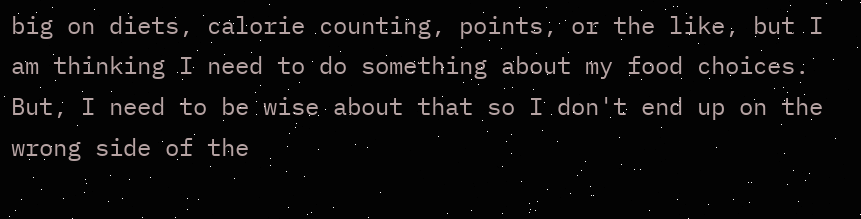big on diets, calorie counting, points, or the like, but I am thinking I need to do something about my food choices.  But, I need to be wise about that so I don't end up on the wrong side of the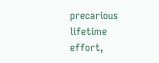precarious lifetime effort,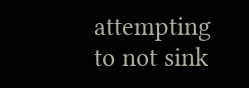attempting to not sink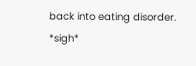back into eating disorder. *sigh*